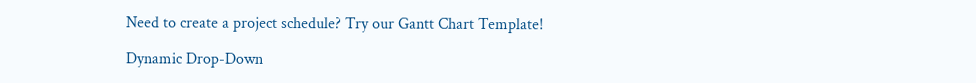Need to create a project schedule? Try our Gantt Chart Template!

Dynamic Drop-Down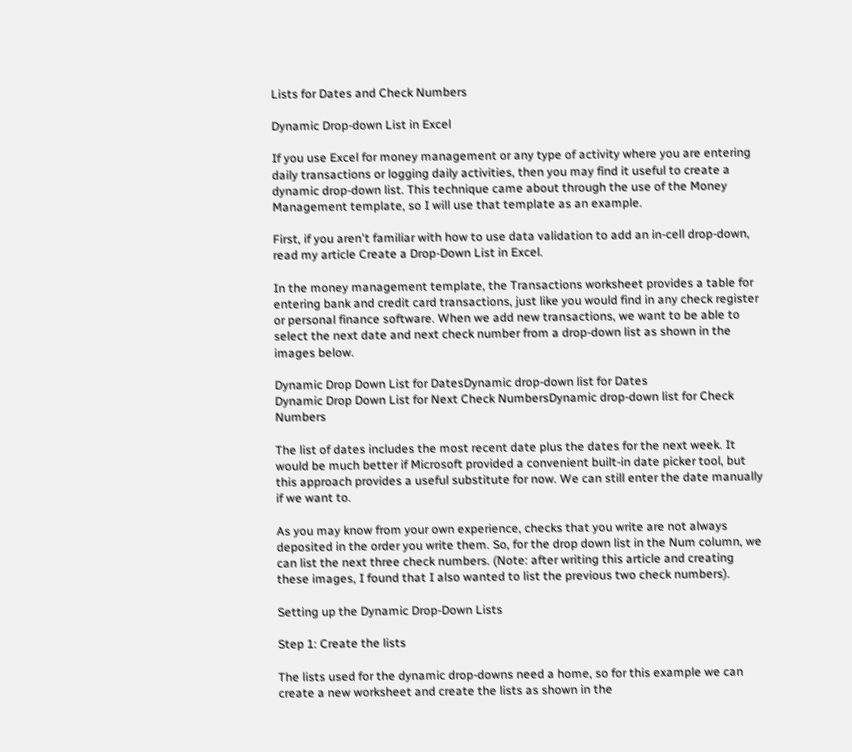Lists for Dates and Check Numbers

Dynamic Drop-down List in Excel

If you use Excel for money management or any type of activity where you are entering daily transactions or logging daily activities, then you may find it useful to create a dynamic drop-down list. This technique came about through the use of the Money Management template, so I will use that template as an example.

First, if you aren't familiar with how to use data validation to add an in-cell drop-down, read my article Create a Drop-Down List in Excel.

In the money management template, the Transactions worksheet provides a table for entering bank and credit card transactions, just like you would find in any check register or personal finance software. When we add new transactions, we want to be able to select the next date and next check number from a drop-down list as shown in the images below.

Dynamic Drop Down List for DatesDynamic drop-down list for Dates
Dynamic Drop Down List for Next Check NumbersDynamic drop-down list for Check Numbers

The list of dates includes the most recent date plus the dates for the next week. It would be much better if Microsoft provided a convenient built-in date picker tool, but this approach provides a useful substitute for now. We can still enter the date manually if we want to.

As you may know from your own experience, checks that you write are not always deposited in the order you write them. So, for the drop down list in the Num column, we can list the next three check numbers. (Note: after writing this article and creating these images, I found that I also wanted to list the previous two check numbers).

Setting up the Dynamic Drop-Down Lists

Step 1: Create the lists

The lists used for the dynamic drop-downs need a home, so for this example we can create a new worksheet and create the lists as shown in the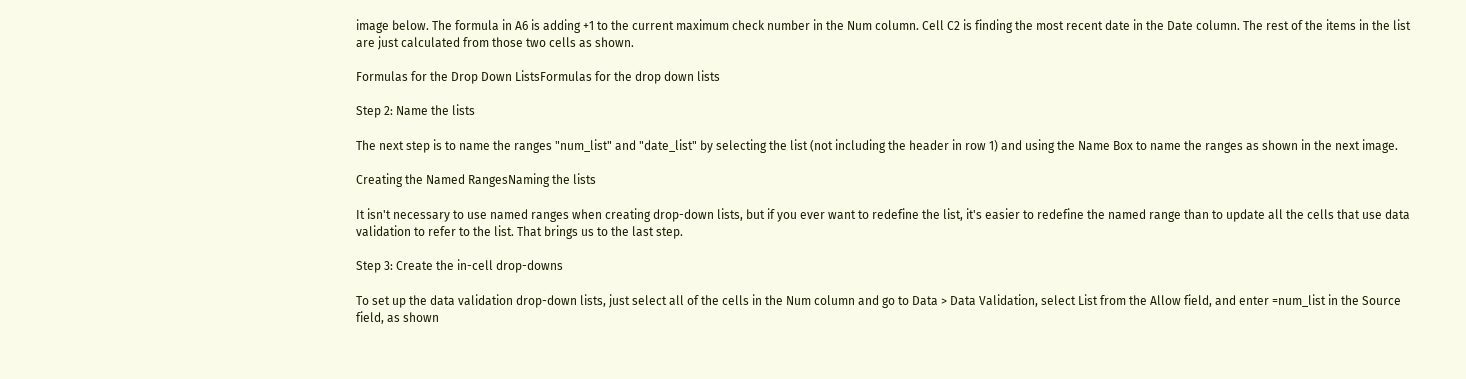image below. The formula in A6 is adding +1 to the current maximum check number in the Num column. Cell C2 is finding the most recent date in the Date column. The rest of the items in the list are just calculated from those two cells as shown.

Formulas for the Drop Down ListsFormulas for the drop down lists

Step 2: Name the lists

The next step is to name the ranges "num_list" and "date_list" by selecting the list (not including the header in row 1) and using the Name Box to name the ranges as shown in the next image.

Creating the Named RangesNaming the lists

It isn't necessary to use named ranges when creating drop-down lists, but if you ever want to redefine the list, it's easier to redefine the named range than to update all the cells that use data validation to refer to the list. That brings us to the last step.

Step 3: Create the in-cell drop-downs

To set up the data validation drop-down lists, just select all of the cells in the Num column and go to Data > Data Validation, select List from the Allow field, and enter =num_list in the Source field, as shown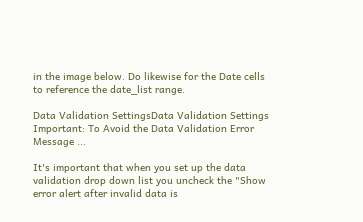in the image below. Do likewise for the Date cells to reference the date_list range.

Data Validation SettingsData Validation Settings
Important: To Avoid the Data Validation Error Message ...

It's important that when you set up the data validation drop down list you uncheck the "Show error alert after invalid data is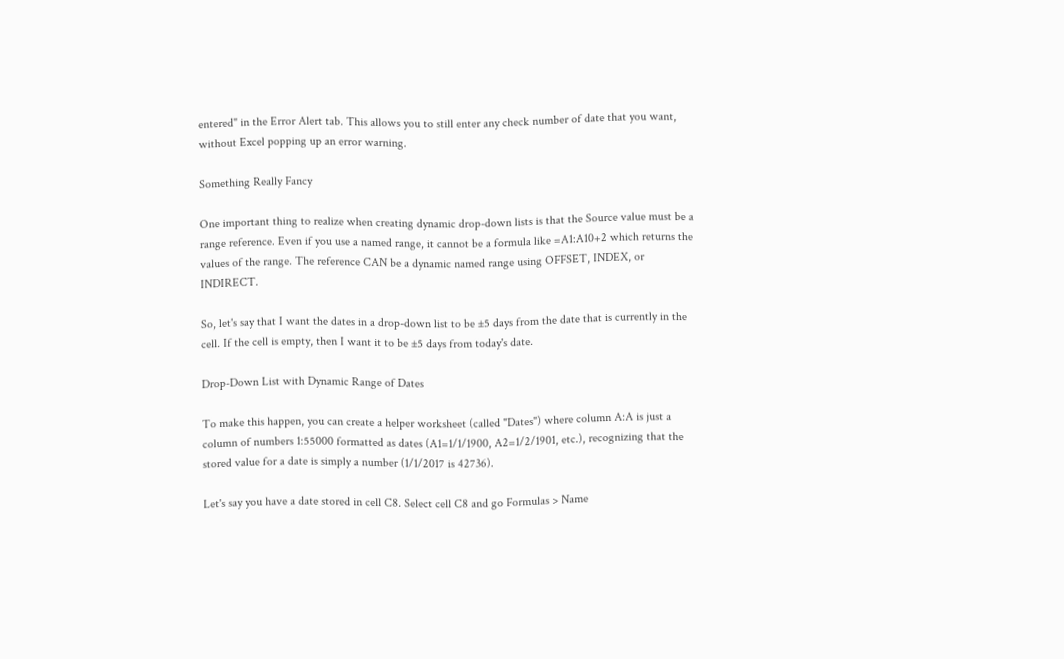entered" in the Error Alert tab. This allows you to still enter any check number of date that you want, without Excel popping up an error warning.

Something Really Fancy

One important thing to realize when creating dynamic drop-down lists is that the Source value must be a range reference. Even if you use a named range, it cannot be a formula like =A1:A10+2 which returns the values of the range. The reference CAN be a dynamic named range using OFFSET, INDEX, or INDIRECT.

So, let's say that I want the dates in a drop-down list to be ±5 days from the date that is currently in the cell. If the cell is empty, then I want it to be ±5 days from today's date.

Drop-Down List with Dynamic Range of Dates

To make this happen, you can create a helper worksheet (called "Dates") where column A:A is just a column of numbers 1:55000 formatted as dates (A1=1/1/1900, A2=1/2/1901, etc.), recognizing that the stored value for a date is simply a number (1/1/2017 is 42736).

Let's say you have a date stored in cell C8. Select cell C8 and go Formulas > Name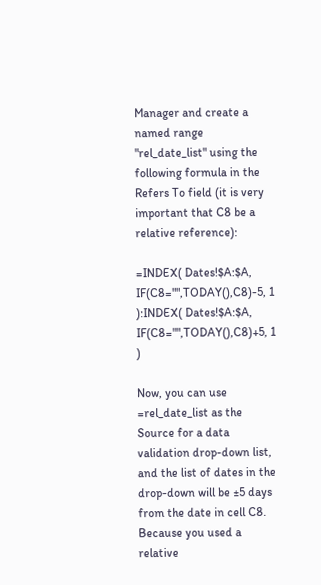Manager and create a named range "rel_date_list" using the following formula in the Refers To field (it is very important that C8 be a relative reference):

=INDEX( Dates!$A:$A, IF(C8="",TODAY(),C8)-5, 1 ):INDEX( Dates!$A:$A, IF(C8="",TODAY(),C8)+5, 1 )

Now, you can use =rel_date_list as the Source for a data validation drop-down list, and the list of dates in the drop-down will be ±5 days from the date in cell C8. Because you used a relative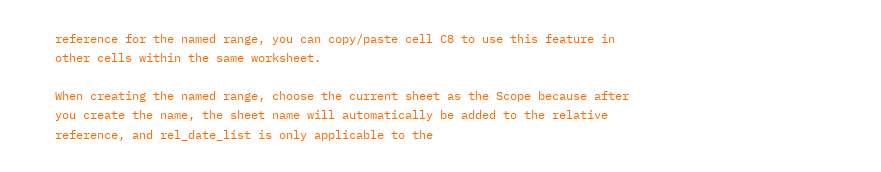reference for the named range, you can copy/paste cell C8 to use this feature in other cells within the same worksheet.

When creating the named range, choose the current sheet as the Scope because after you create the name, the sheet name will automatically be added to the relative reference, and rel_date_list is only applicable to the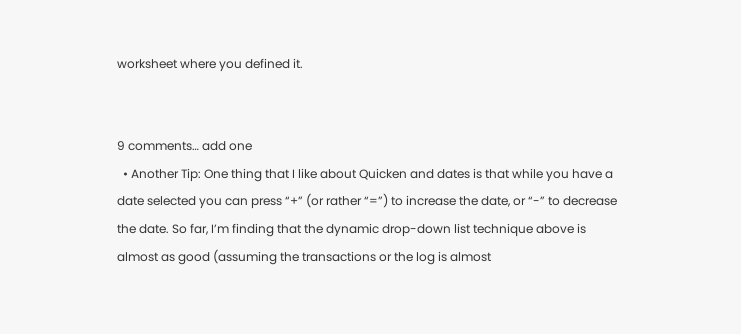worksheet where you defined it.


9 comments… add one
  • Another Tip: One thing that I like about Quicken and dates is that while you have a date selected you can press “+” (or rather “=”) to increase the date, or “-” to decrease the date. So far, I’m finding that the dynamic drop-down list technique above is almost as good (assuming the transactions or the log is almost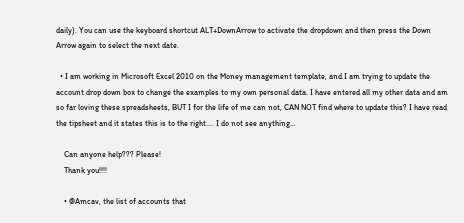daily). You can use the keyboard shortcut ALT+DownArrow to activate the dropdown and then press the Down Arrow again to select the next date.

  • I am working in Microsoft Excel 2010 on the Money management template, and I am trying to update the account drop down box to change the examples to my own personal data. I have entered all my other data and am so far loving these spreadsheets, BUT I for the life of me can not, CAN NOT find where to update this? I have read the tipsheet and it states this is to the right…. I do not see anything…

    Can anyone help??? Please!
    Thank you!!!!

    • @Amcav, the list of accounts that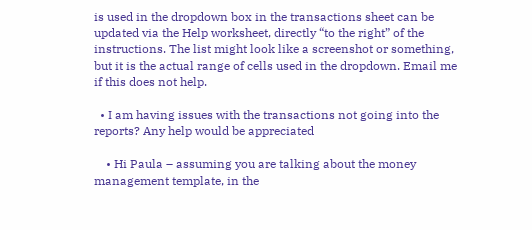is used in the dropdown box in the transactions sheet can be updated via the Help worksheet, directly “to the right” of the instructions. The list might look like a screenshot or something, but it is the actual range of cells used in the dropdown. Email me if this does not help.

  • I am having issues with the transactions not going into the reports? Any help would be appreciated

    • Hi Paula – assuming you are talking about the money management template, in the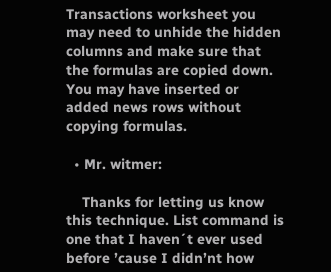Transactions worksheet you may need to unhide the hidden columns and make sure that the formulas are copied down. You may have inserted or added news rows without copying formulas.

  • Mr. witmer:

    Thanks for letting us know this technique. List command is one that I haven´t ever used before ’cause I didn’nt how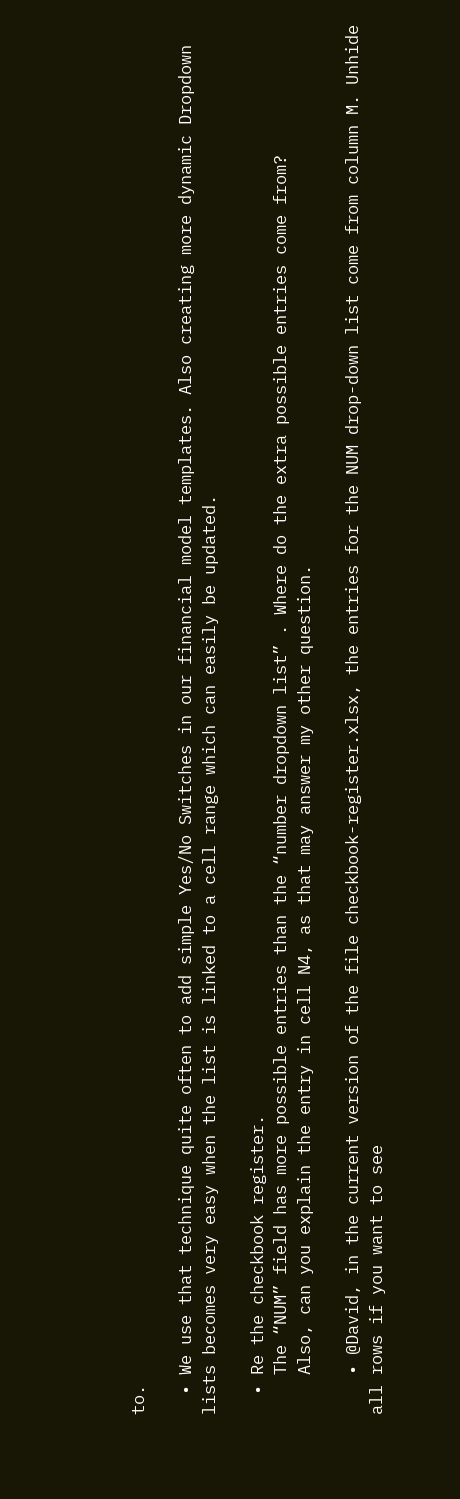to.

  • We use that technique quite often to add simple Yes/No Switches in our financial model templates. Also creating more dynamic Dropdown lists becomes very easy when the list is linked to a cell range which can easily be updated.

  • Re the checkbook register.
    The “NUM” field has more possible entries than the “number dropdown list” . Where do the extra possible entries come from?
    Also, can you explain the entry in cell N4, as that may answer my other question.

    • @David, in the current version of the file checkbook-register.xlsx, the entries for the NUM drop-down list come from column M. Unhide all rows if you want to see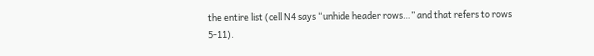the entire list (cell N4 says “unhide header rows…” and that refers to rows 5-11).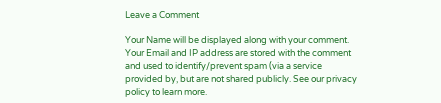Leave a Comment

Your Name will be displayed along with your comment. Your Email and IP address are stored with the comment and used to identify/prevent spam (via a service provided by, but are not shared publicly. See our privacy policy to learn more.